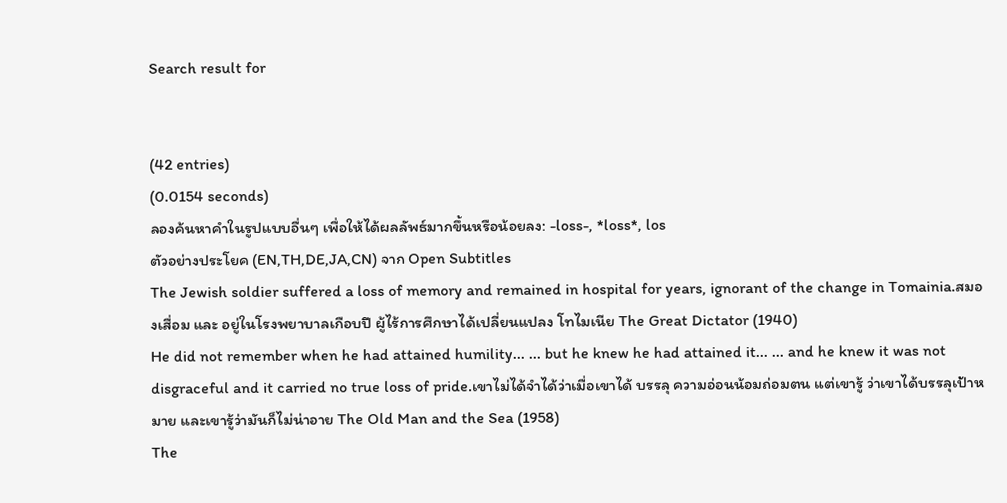Search result for


(42 entries)
(0.0154 seconds)
ลองค้นหาคำในรูปแบบอื่นๆ เพื่อให้ได้ผลลัพธ์มากขึ้นหรือน้อยลง: -loss-, *loss*, los
ตัวอย่างประโยค (EN,TH,DE,JA,CN) จาก Open Subtitles
The Jewish soldier suffered a loss of memory and remained in hospital for years, ignorant of the change in Tomainia.สมองเสื่อม และ อยู่ในโรงพยาบาลเกือบปี ผู้ไร้การศึกษาได้เปลี่ยนแปลง โทไมเนีย The Great Dictator (1940)
He did not remember when he had attained humility... ... but he knew he had attained it... ... and he knew it was not disgraceful and it carried no true loss of pride.เขาไม่ได้จำได้ว่าเมื่อเขาได้ บรรลุ ความอ่อนน้อมถ่อมตน แต่เขารู้ ว่าเขาได้บรรลุเป้าหมาย และเขารู้ว่ามันก็ไม่น่าอาย The Old Man and the Sea (1958)
The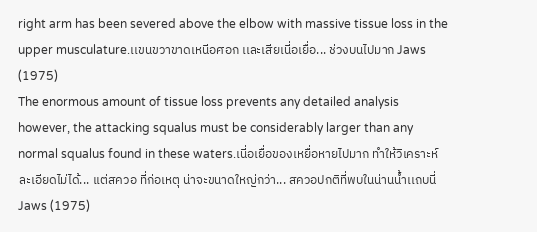right arm has been severed above the elbow with massive tissue loss in the upper musculature.เเขนขวาขาดเหนีอศอก เเละเสียเนี่อเยื่อ... ช่วงบนไปมาก Jaws (1975)
The enormous amount of tissue loss prevents any detailed analysis however, the attacking squalus must be considerably larger than any normal squalus found in these waters.เนี่อเยื่อของเหยื่อหายไปมาก ทําให้วิเคราะห์ละเอียดไม่ได้... เเต่สควอ ที่ก่อเหตุ น่าจะขนาดใหญ่กว่า... สควอปกติที่พบในน่านนํ้าเเถบนี่ Jaws (1975)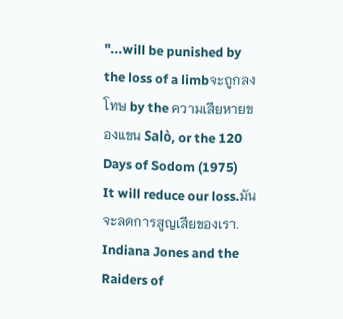"...will be punished by the loss of a limbจะถูกลงโทษ by the ความเสียหายของแขน Salò, or the 120 Days of Sodom (1975)
It will reduce our loss.มันจะลดการสูญเสียของเรา. Indiana Jones and the Raiders of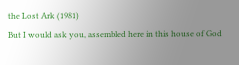the Lost Ark (1981)
But I would ask you, assembled here in this house of God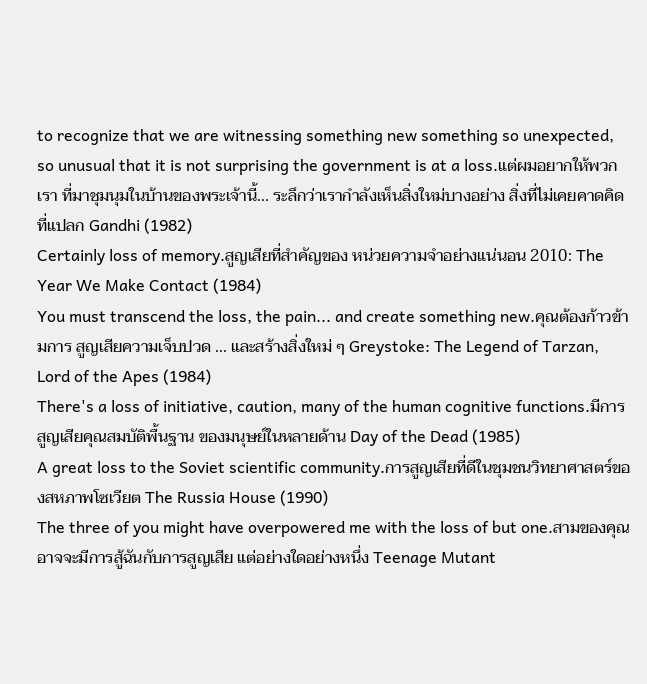to recognize that we are witnessing something new something so unexpected, so unusual that it is not surprising the government is at a loss.แต่ผมอยากให้พวกเรา ที่มาชุมนุมในบ้านของพระเจ้านี้... ระลึกว่าเรากำลังเห็นสิ่งใหม่บางอย่าง สิ่งที่ไม่เคยคาดคิด ที่แปลก Gandhi (1982)
Certainly loss of memory.สูญเสียที่สำคัญของ หน่วยความจำอย่างแน่นอน 2010: The Year We Make Contact (1984)
You must transcend the loss, the pain... and create something new.คุณต้องก้าวข้ามการ สูญเสียความเจ็บปวด ... และสร้างสิ่งใหม่ ๆ Greystoke: The Legend of Tarzan, Lord of the Apes (1984)
There's a loss of initiative, caution, many of the human cognitive functions.มีการสูญเสียคุณสมบัติพื้นฐาน ของมนุษย์ในหลายด้าน Day of the Dead (1985)
A great loss to the Soviet scientific community.การสูญเสียที่ดีในชุมชนวิทยาศาสตร์ของสหภาพโซเวียต The Russia House (1990)
The three of you might have overpowered me with the loss of but one.สามของคุณอาจจะมีการสู้ฉันกับการสูญเสีย แต่อย่างใดอย่างหนึ่ง Teenage Mutant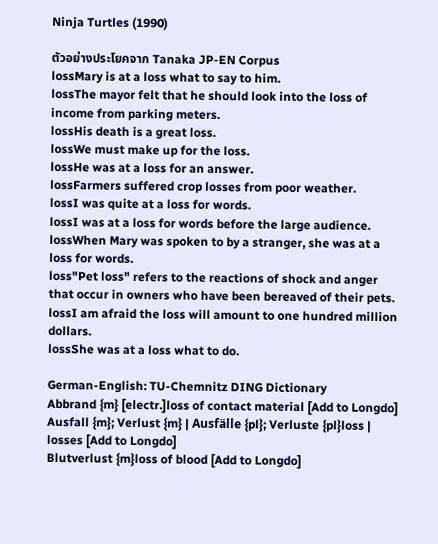Ninja Turtles (1990)

ตัวอย่างประโยคจาก Tanaka JP-EN Corpus
lossMary is at a loss what to say to him.
lossThe mayor felt that he should look into the loss of income from parking meters.
lossHis death is a great loss.
lossWe must make up for the loss.
lossHe was at a loss for an answer.
lossFarmers suffered crop losses from poor weather.
lossI was quite at a loss for words.
lossI was at a loss for words before the large audience.
lossWhen Mary was spoken to by a stranger, she was at a loss for words.
loss"Pet loss" refers to the reactions of shock and anger that occur in owners who have been bereaved of their pets.
lossI am afraid the loss will amount to one hundred million dollars.
lossShe was at a loss what to do.

German-English: TU-Chemnitz DING Dictionary
Abbrand {m} [electr.]loss of contact material [Add to Longdo]
Ausfall {m}; Verlust {m} | Ausfälle {pl}; Verluste {pl}loss | losses [Add to Longdo]
Blutverlust {m}loss of blood [Add to Longdo]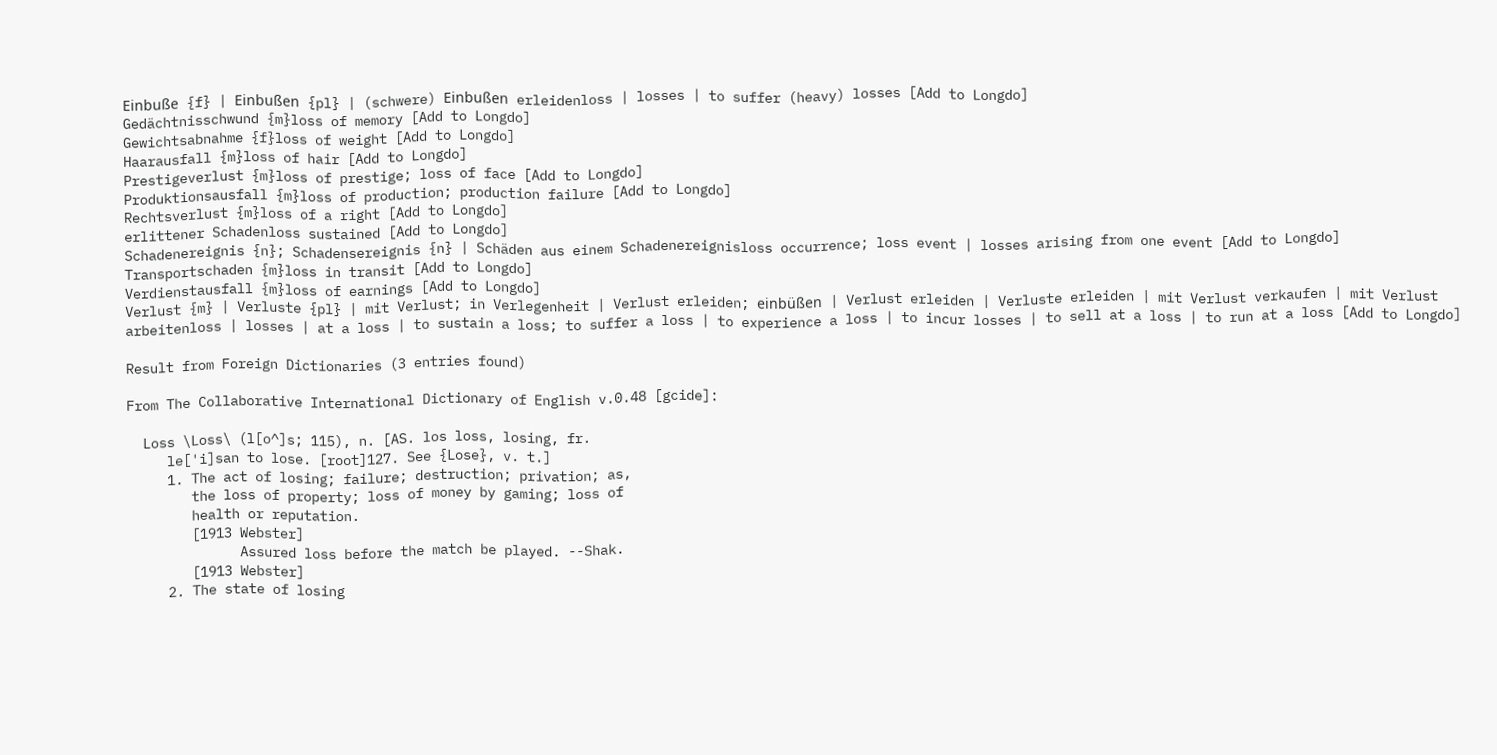Einbuße {f} | Einbußen {pl} | (schwere) Einbußen erleidenloss | losses | to suffer (heavy) losses [Add to Longdo]
Gedächtnisschwund {m}loss of memory [Add to Longdo]
Gewichtsabnahme {f}loss of weight [Add to Longdo]
Haarausfall {m}loss of hair [Add to Longdo]
Prestigeverlust {m}loss of prestige; loss of face [Add to Longdo]
Produktionsausfall {m}loss of production; production failure [Add to Longdo]
Rechtsverlust {m}loss of a right [Add to Longdo]
erlittener Schadenloss sustained [Add to Longdo]
Schadenereignis {n}; Schadensereignis {n} | Schäden aus einem Schadenereignisloss occurrence; loss event | losses arising from one event [Add to Longdo]
Transportschaden {m}loss in transit [Add to Longdo]
Verdienstausfall {m}loss of earnings [Add to Longdo]
Verlust {m} | Verluste {pl} | mit Verlust; in Verlegenheit | Verlust erleiden; einbüßen | Verlust erleiden | Verluste erleiden | mit Verlust verkaufen | mit Verlust arbeitenloss | losses | at a loss | to sustain a loss; to suffer a loss | to experience a loss | to incur losses | to sell at a loss | to run at a loss [Add to Longdo]

Result from Foreign Dictionaries (3 entries found)

From The Collaborative International Dictionary of English v.0.48 [gcide]:

  Loss \Loss\ (l[o^]s; 115), n. [AS. los loss, losing, fr.
     le['i]san to lose. [root]127. See {Lose}, v. t.]
     1. The act of losing; failure; destruction; privation; as,
        the loss of property; loss of money by gaming; loss of
        health or reputation.
        [1913 Webster]
              Assured loss before the match be played. --Shak.
        [1913 Webster]
     2. The state of losing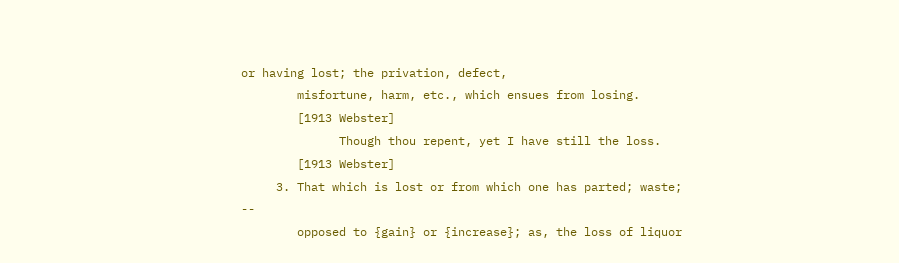or having lost; the privation, defect,
        misfortune, harm, etc., which ensues from losing.
        [1913 Webster]
              Though thou repent, yet I have still the loss.
        [1913 Webster]
     3. That which is lost or from which one has parted; waste; --
        opposed to {gain} or {increase}; as, the loss of liquor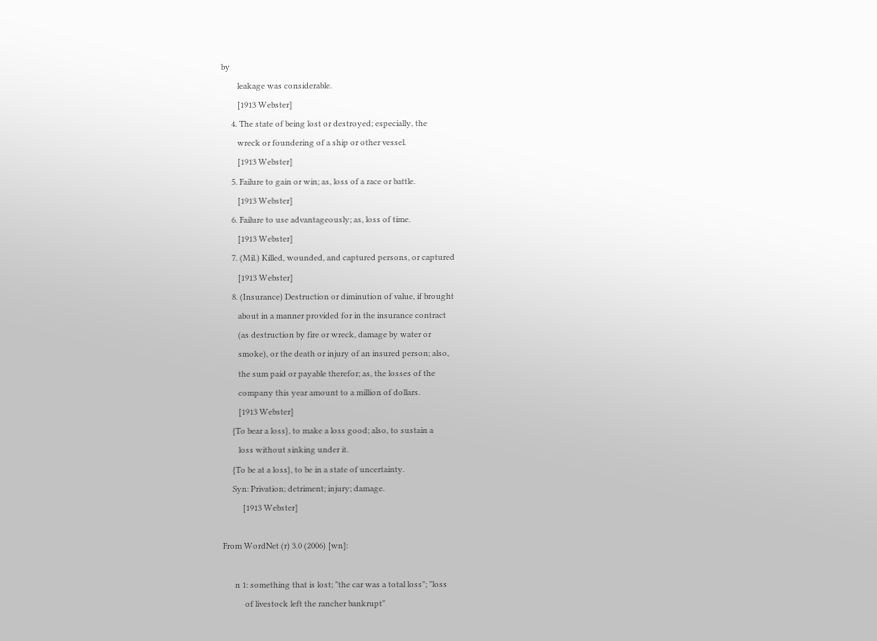by
        leakage was considerable.
        [1913 Webster]
     4. The state of being lost or destroyed; especially, the
        wreck or foundering of a ship or other vessel.
        [1913 Webster]
     5. Failure to gain or win; as, loss of a race or battle.
        [1913 Webster]
     6. Failure to use advantageously; as, loss of time.
        [1913 Webster]
     7. (Mil.) Killed, wounded, and captured persons, or captured
        [1913 Webster]
     8. (Insurance) Destruction or diminution of value, if brought
        about in a manner provided for in the insurance contract
        (as destruction by fire or wreck, damage by water or
        smoke), or the death or injury of an insured person; also,
        the sum paid or payable therefor; as, the losses of the
        company this year amount to a million of dollars.
        [1913 Webster]
     {To bear a loss}, to make a loss good; also, to sustain a
        loss without sinking under it.
     {To be at a loss}, to be in a state of uncertainty.
     Syn: Privation; detriment; injury; damage.
          [1913 Webster]

From WordNet (r) 3.0 (2006) [wn]:

      n 1: something that is lost; "the car was a total loss"; "loss
           of livestock left the rancher bankrupt"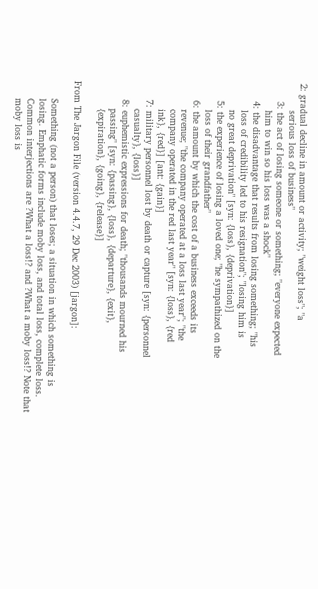2: gradual decline in amount or activity; "weight loss"; "a
         serious loss of business"
      3: the act of losing someone or something; "everyone expected
         him to win so his loss was a shock"
      4: the disadvantage that results from losing something; "his
         loss of credibility led to his resignation"; "losing him is
         no great deprivation" [syn: {loss}, {deprivation}]
      5: the experience of losing a loved one; "he sympathized on the
         loss of their grandfather"
      6: the amount by which the cost of a business exceeds its
         revenue; "the company operated at a loss last year"; "the
         company operated in the red last year" [syn: {loss}, {red
         ink}, {red}] [ant: {gain}]
      7: military personnel lost by death or capture [syn: {personnel
         casualty}, {loss}]
      8: euphemistic expressions for death; "thousands mourned his
         passing" [syn: {passing}, {loss}, {departure}, {exit},
         {expiration}, {going}, {release}]

From The Jargon File (version 4.4.7, 29 Dec 2003) [jargon]:

      Something (not a person) that loses; a situation in which something is
      losing. Emphatic forms include moby loss, and total loss, complete loss.
      Common interjections are ?What a loss!? and ?What a moby loss!? Note that
      moby loss is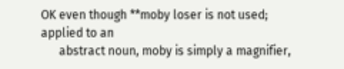OK even though **moby loser is not used; applied to an
      abstract noun, moby is simply a magnifier,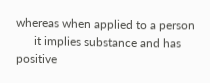whereas when applied to a person
      it implies substance and has positive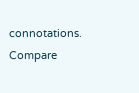connotations. Compare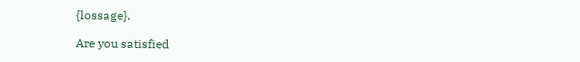{lossage}.

Are you satisfied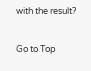with the result?


Go to Top